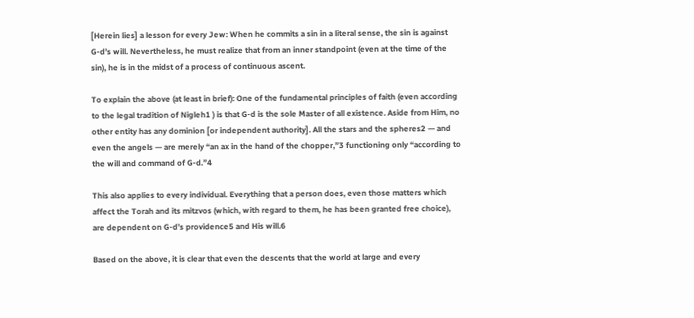[Herein lies] a lesson for every Jew: When he commits a sin in a literal sense, the sin is against G‑d’s will. Nevertheless, he must realize that from an inner standpoint (even at the time of the sin), he is in the midst of a process of continuous ascent.

To explain the above (at least in brief): One of the fundamental principles of faith (even according to the legal tradition of Nigleh1 ) is that G‑d is the sole Master of all existence. Aside from Him, no other entity has any dominion [or independent authority]. All the stars and the spheres2 — and even the angels — are merely “an ax in the hand of the chopper,”3 functioning only “according to the will and command of G‑d.”4

This also applies to every individual. Everything that a person does, even those matters which affect the Torah and its mitzvos (which, with regard to them, he has been granted free choice), are dependent on G‑d’s providence5 and His will.6

Based on the above, it is clear that even the descents that the world at large and every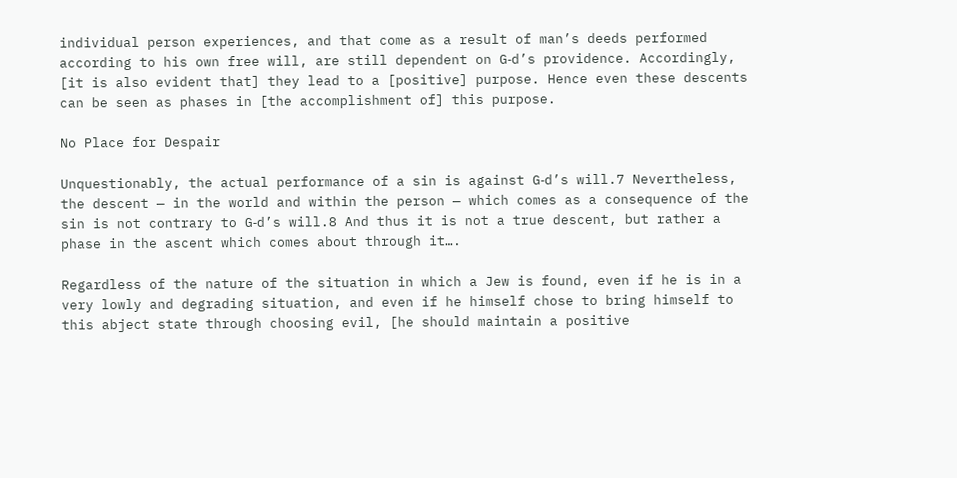individual person experiences, and that come as a result of man’s deeds performed according to his own free will, are still dependent on G‑d’s providence. Accordingly, [it is also evident that] they lead to a [positive] purpose. Hence even these descents can be seen as phases in [the accomplishment of] this purpose.

No Place for Despair

Unquestionably, the actual performance of a sin is against G‑d’s will.7 Nevertheless, the descent — in the world and within the person — which comes as a consequence of the sin is not contrary to G‑d’s will.8 And thus it is not a true descent, but rather a phase in the ascent which comes about through it….

Regardless of the nature of the situation in which a Jew is found, even if he is in a very lowly and degrading situation, and even if he himself chose to bring himself to this abject state through choosing evil, [he should maintain a positive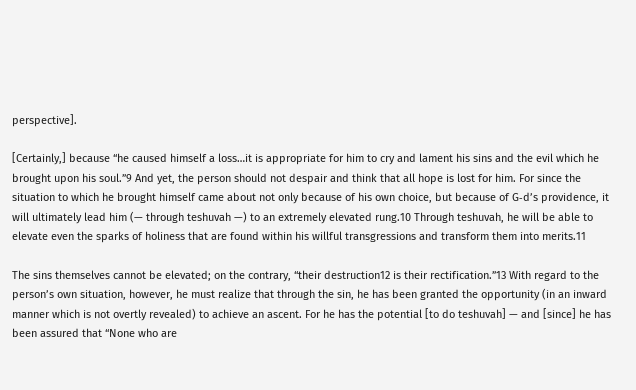perspective].

[Certainly,] because “he caused himself a loss…it is appropriate for him to cry and lament his sins and the evil which he brought upon his soul.”9 And yet, the person should not despair and think that all hope is lost for him. For since the situation to which he brought himself came about not only because of his own choice, but because of G‑d’s providence, it will ultimately lead him (— through teshuvah —) to an extremely elevated rung.10 Through teshuvah, he will be able to elevate even the sparks of holiness that are found within his willful transgressions and transform them into merits.11

The sins themselves cannot be elevated; on the contrary, “their destruction12 is their rectification.”13 With regard to the person’s own situation, however, he must realize that through the sin, he has been granted the opportunity (in an inward manner which is not overtly revealed) to achieve an ascent. For he has the potential [to do teshuvah] — and [since] he has been assured that “None who are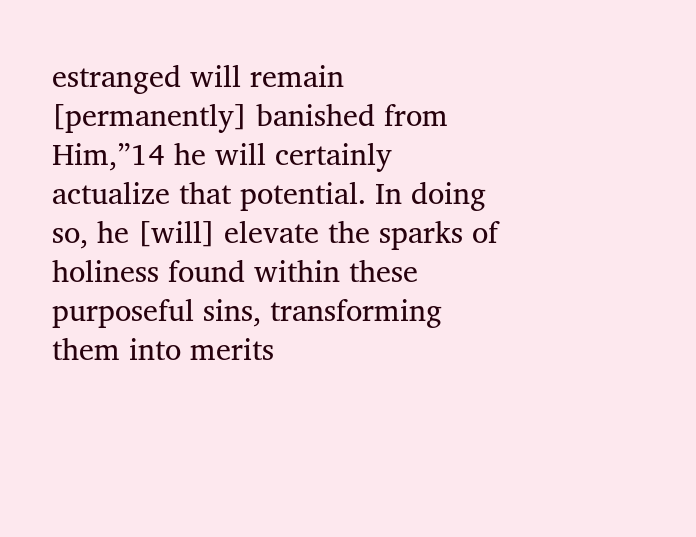estranged will remain [permanently] banished from Him,”14 he will certainly actualize that potential. In doing so, he [will] elevate the sparks of holiness found within these purposeful sins, transforming them into merits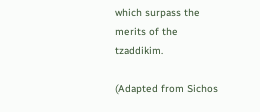which surpass the merits of the tzaddikim.

(Adapted from Sichos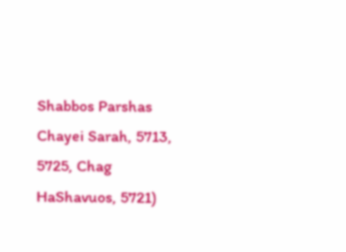Shabbos Parshas Chayei Sarah, 5713, 5725, Chag HaShavuos, 5721)